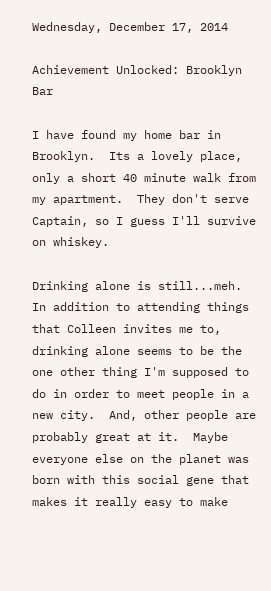Wednesday, December 17, 2014

Achievement Unlocked: Brooklyn Bar

I have found my home bar in Brooklyn.  Its a lovely place, only a short 40 minute walk from my apartment.  They don't serve Captain, so I guess I'll survive on whiskey.

Drinking alone is still...meh.  In addition to attending things that Colleen invites me to, drinking alone seems to be the one other thing I'm supposed to do in order to meet people in a new city.  And, other people are probably great at it.  Maybe everyone else on the planet was born with this social gene that makes it really easy to make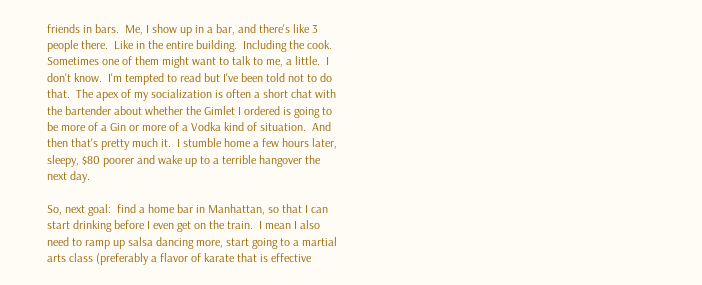friends in bars.  Me, I show up in a bar, and there's like 3 people there.  Like in the entire building.  Including the cook.  Sometimes one of them might want to talk to me, a little.  I don't know.  I'm tempted to read but I've been told not to do that.  The apex of my socialization is often a short chat with the bartender about whether the Gimlet I ordered is going to be more of a Gin or more of a Vodka kind of situation.  And then that's pretty much it.  I stumble home a few hours later, sleepy, $80 poorer and wake up to a terrible hangover the next day.

So, next goal:  find a home bar in Manhattan, so that I can start drinking before I even get on the train.  I mean I also need to ramp up salsa dancing more, start going to a martial arts class (preferably a flavor of karate that is effective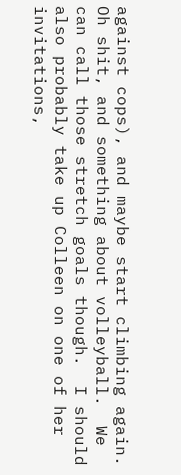against cops), and maybe start climbing again.  Oh shit, and something about volleyball.  We can call those stretch goals though.  I should also probably take up Colleen on one of her invitations,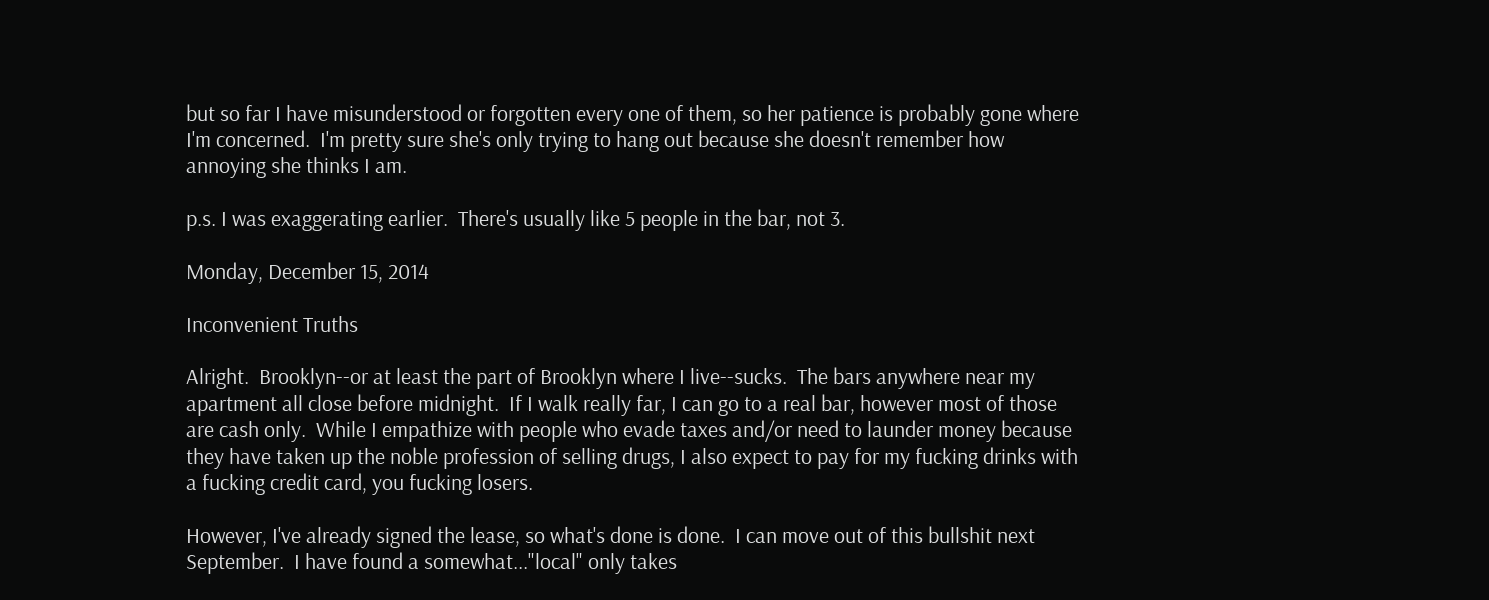but so far I have misunderstood or forgotten every one of them, so her patience is probably gone where I'm concerned.  I'm pretty sure she's only trying to hang out because she doesn't remember how annoying she thinks I am.

p.s. I was exaggerating earlier.  There's usually like 5 people in the bar, not 3.

Monday, December 15, 2014

Inconvenient Truths

Alright.  Brooklyn--or at least the part of Brooklyn where I live--sucks.  The bars anywhere near my apartment all close before midnight.  If I walk really far, I can go to a real bar, however most of those are cash only.  While I empathize with people who evade taxes and/or need to launder money because they have taken up the noble profession of selling drugs, I also expect to pay for my fucking drinks with a fucking credit card, you fucking losers.

However, I've already signed the lease, so what's done is done.  I can move out of this bullshit next September.  I have found a somewhat..."local" only takes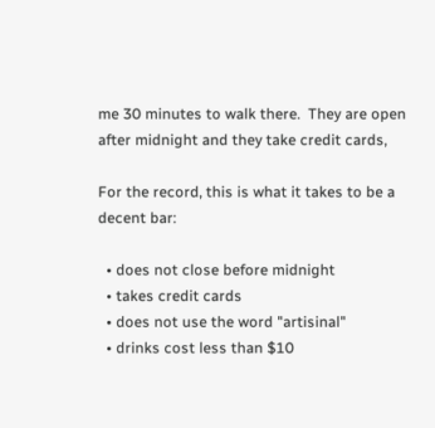me 30 minutes to walk there.  They are open after midnight and they take credit cards,

For the record, this is what it takes to be a decent bar:

  • does not close before midnight
  • takes credit cards
  • does not use the word "artisinal"
  • drinks cost less than $10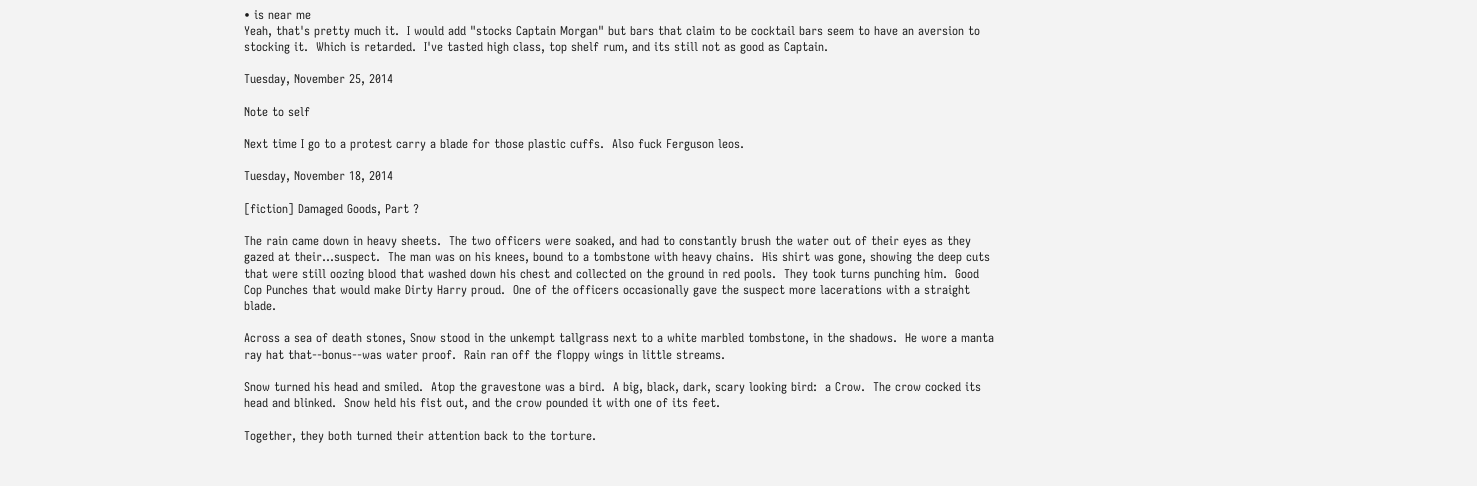• is near me
Yeah, that's pretty much it.  I would add "stocks Captain Morgan" but bars that claim to be cocktail bars seem to have an aversion to stocking it.  Which is retarded.  I've tasted high class, top shelf rum, and its still not as good as Captain.

Tuesday, November 25, 2014

Note to self

Next time I go to a protest carry a blade for those plastic cuffs.  Also fuck Ferguson leos.

Tuesday, November 18, 2014

[fiction] Damaged Goods, Part ?

The rain came down in heavy sheets.  The two officers were soaked, and had to constantly brush the water out of their eyes as they gazed at their...suspect.  The man was on his knees, bound to a tombstone with heavy chains.  His shirt was gone, showing the deep cuts that were still oozing blood that washed down his chest and collected on the ground in red pools.  They took turns punching him.  Good Cop Punches that would make Dirty Harry proud.  One of the officers occasionally gave the suspect more lacerations with a straight blade.

Across a sea of death stones, Snow stood in the unkempt tallgrass next to a white marbled tombstone, in the shadows.  He wore a manta ray hat that--bonus--was water proof.  Rain ran off the floppy wings in little streams.

Snow turned his head and smiled.  Atop the gravestone was a bird.  A big, black, dark, scary looking bird:  a Crow.  The crow cocked its head and blinked.  Snow held his fist out, and the crow pounded it with one of its feet.

Together, they both turned their attention back to the torture.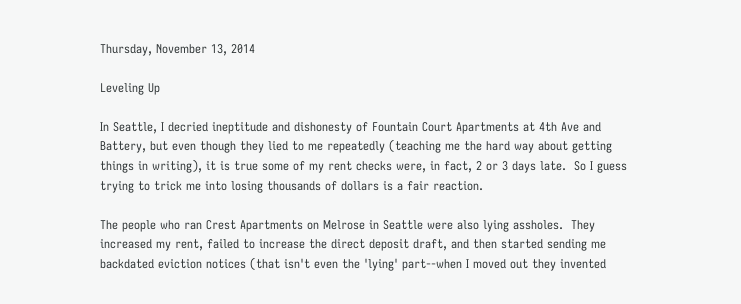Thursday, November 13, 2014

Leveling Up

In Seattle, I decried ineptitude and dishonesty of Fountain Court Apartments at 4th Ave and Battery, but even though they lied to me repeatedly (teaching me the hard way about getting things in writing), it is true some of my rent checks were, in fact, 2 or 3 days late.  So I guess trying to trick me into losing thousands of dollars is a fair reaction.

The people who ran Crest Apartments on Melrose in Seattle were also lying assholes.  They increased my rent, failed to increase the direct deposit draft, and then started sending me backdated eviction notices (that isn't even the 'lying' part--when I moved out they invented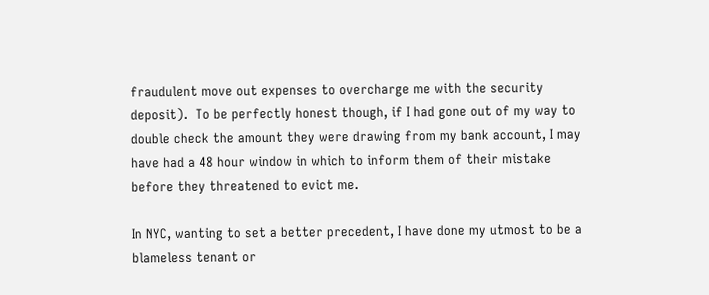fraudulent move out expenses to overcharge me with the security deposit).  To be perfectly honest though, if I had gone out of my way to double check the amount they were drawing from my bank account, I may have had a 48 hour window in which to inform them of their mistake before they threatened to evict me.

In NYC, wanting to set a better precedent, I have done my utmost to be a blameless tenant or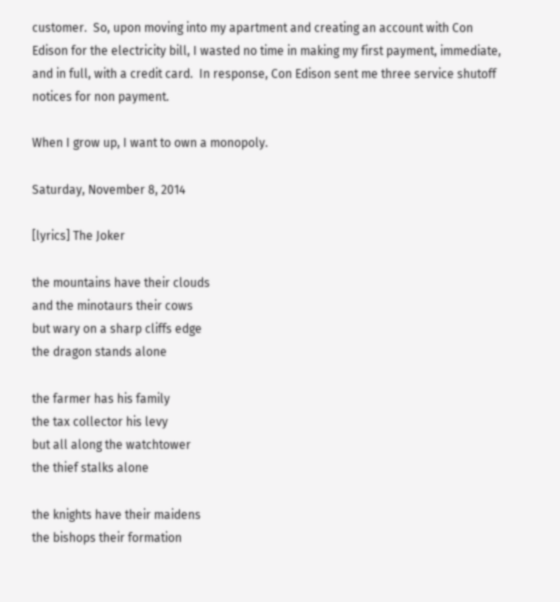customer.  So, upon moving into my apartment and creating an account with Con Edison for the electricity bill, I wasted no time in making my first payment, immediate, and in full, with a credit card.  In response, Con Edison sent me three service shutoff notices for non payment.

When I grow up, I want to own a monopoly.

Saturday, November 8, 2014

[lyrics] The Joker

the mountains have their clouds
and the minotaurs their cows
but wary on a sharp cliffs edge
the dragon stands alone

the farmer has his family
the tax collector his levy
but all along the watchtower
the thief stalks alone

the knights have their maidens
the bishops their formation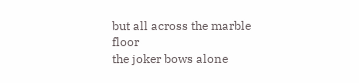but all across the marble floor
the joker bows alone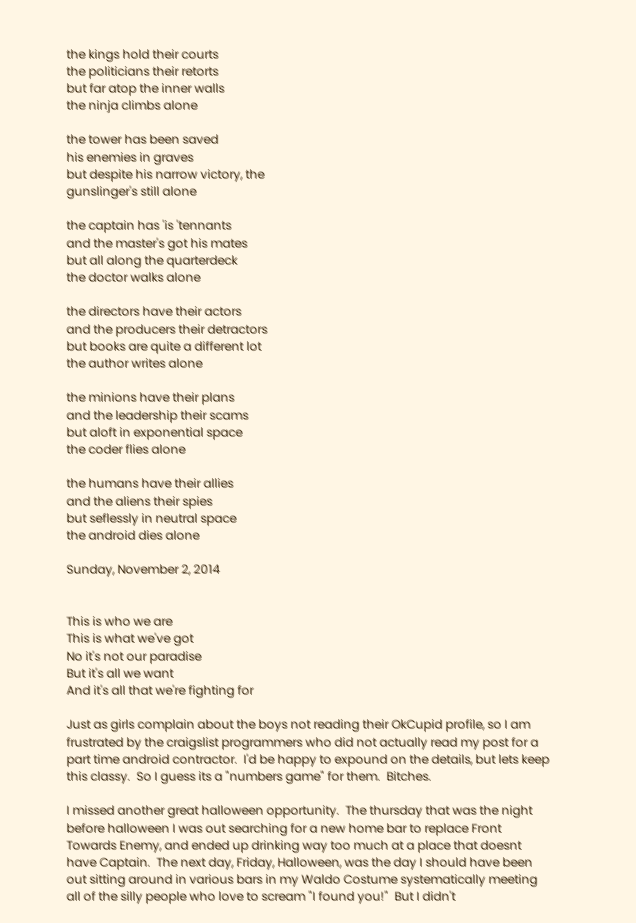the kings hold their courts
the politicians their retorts
but far atop the inner walls
the ninja climbs alone

the tower has been saved
his enemies in graves
but despite his narrow victory, the
gunslinger's still alone

the captain has 'is 'tennants
and the master's got his mates
but all along the quarterdeck
the doctor walks alone

the directors have their actors
and the producers their detractors
but books are quite a different lot
the author writes alone

the minions have their plans
and the leadership their scams
but aloft in exponential space
the coder flies alone

the humans have their allies
and the aliens their spies
but seflessly in neutral space
the android dies alone

Sunday, November 2, 2014


This is who we are
This is what we've got
No it's not our paradise
But it's all we want
And it's all that we're fighting for

Just as girls complain about the boys not reading their OkCupid profile, so I am frustrated by the craigslist programmers who did not actually read my post for a part time android contractor.  I'd be happy to expound on the details, but lets keep this classy.  So I guess its a "numbers game" for them.  Bitches.

I missed another great halloween opportunity.  The thursday that was the night before halloween I was out searching for a new home bar to replace Front Towards Enemy, and ended up drinking way too much at a place that doesnt have Captain.  The next day, Friday, Halloween, was the day I should have been out sitting around in various bars in my Waldo Costume systematically meeting all of the silly people who love to scream "I found you!"  But I didn't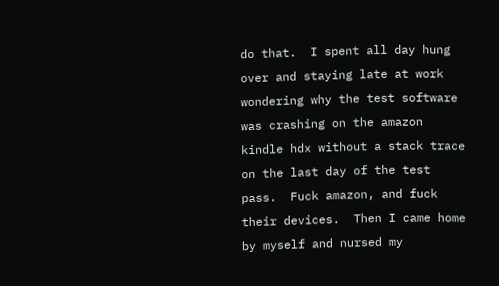do that.  I spent all day hung over and staying late at work wondering why the test software was crashing on the amazon kindle hdx without a stack trace on the last day of the test pass.  Fuck amazon, and fuck their devices.  Then I came home by myself and nursed my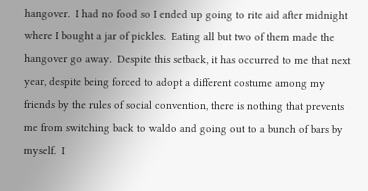hangover.  I had no food so I ended up going to rite aid after midnight where I bought a jar of pickles.  Eating all but two of them made the hangover go away.  Despite this setback, it has occurred to me that next year, despite being forced to adopt a different costume among my friends by the rules of social convention, there is nothing that prevents me from switching back to waldo and going out to a bunch of bars by myself.  I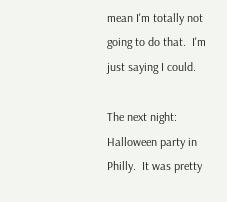mean I'm totally not going to do that.  I'm just saying I could.

The next night:  Halloween party in Philly.  It was pretty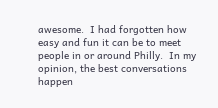awesome.  I had forgotten how easy and fun it can be to meet people in or around Philly.  In my opinion, the best conversations happen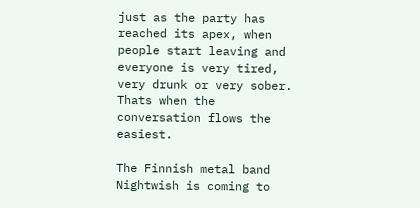just as the party has reached its apex, when people start leaving and everyone is very tired, very drunk or very sober.  Thats when the conversation flows the easiest.

The Finnish metal band Nightwish is coming to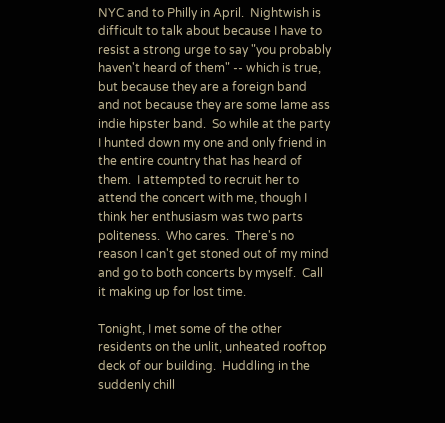NYC and to Philly in April.  Nightwish is difficult to talk about because I have to resist a strong urge to say "you probably haven't heard of them" -- which is true, but because they are a foreign band and not because they are some lame ass indie hipster band.  So while at the party I hunted down my one and only friend in the entire country that has heard of them.  I attempted to recruit her to attend the concert with me, though I think her enthusiasm was two parts politeness.  Who cares.  There's no reason I can't get stoned out of my mind and go to both concerts by myself.  Call it making up for lost time.

Tonight, I met some of the other residents on the unlit, unheated rooftop deck of our building.  Huddling in the suddenly chill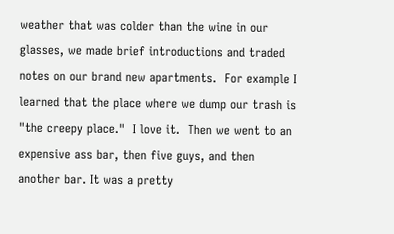weather that was colder than the wine in our glasses, we made brief introductions and traded notes on our brand new apartments.  For example I learned that the place where we dump our trash is "the creepy place."  I love it.  Then we went to an expensive ass bar, then five guys, and then another bar. It was a pretty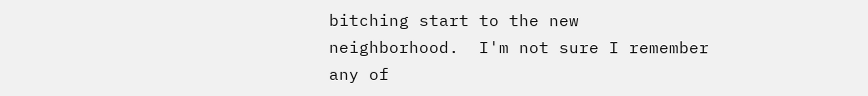bitching start to the new neighborhood.  I'm not sure I remember any of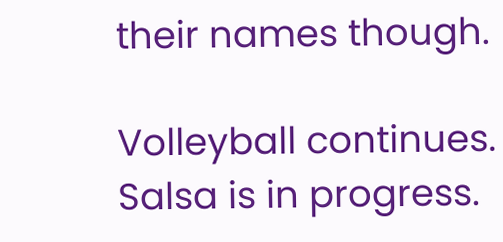their names though.

Volleyball continues.  Salsa is in progress.